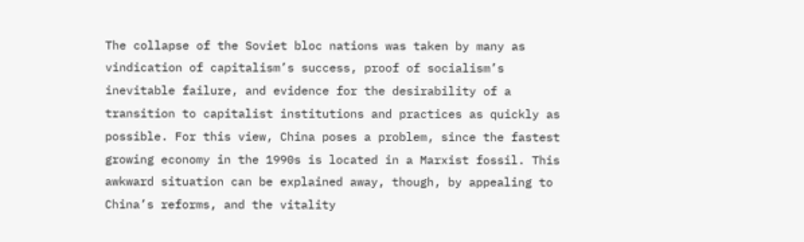The collapse of the Soviet bloc nations was taken by many as vindication of capitalism’s success, proof of socialism’s inevitable failure, and evidence for the desirability of a transition to capitalist institutions and practices as quickly as possible. For this view, China poses a problem, since the fastest growing economy in the 1990s is located in a Marxist fossil. This awkward situation can be explained away, though, by appealing to China’s reforms, and the vitality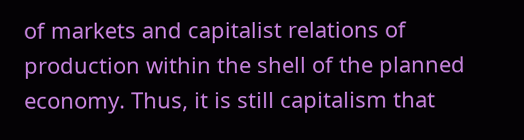of markets and capitalist relations of production within the shell of the planned economy. Thus, it is still capitalism that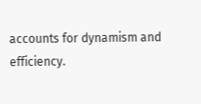accounts for dynamism and efficiency.